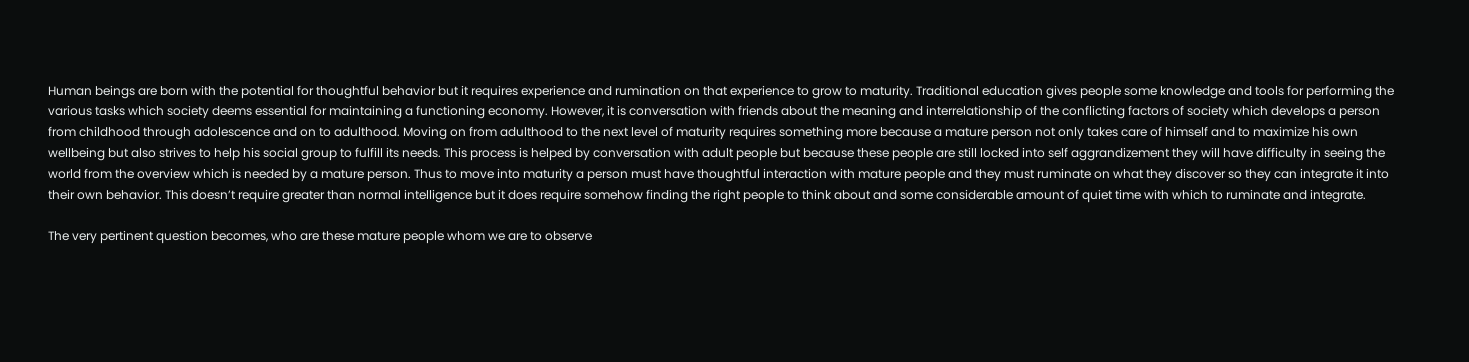Human beings are born with the potential for thoughtful behavior but it requires experience and rumination on that experience to grow to maturity. Traditional education gives people some knowledge and tools for performing the various tasks which society deems essential for maintaining a functioning economy. However, it is conversation with friends about the meaning and interrelationship of the conflicting factors of society which develops a person from childhood through adolescence and on to adulthood. Moving on from adulthood to the next level of maturity requires something more because a mature person not only takes care of himself and to maximize his own wellbeing but also strives to help his social group to fulfill its needs. This process is helped by conversation with adult people but because these people are still locked into self aggrandizement they will have difficulty in seeing the world from the overview which is needed by a mature person. Thus to move into maturity a person must have thoughtful interaction with mature people and they must ruminate on what they discover so they can integrate it into their own behavior. This doesn’t require greater than normal intelligence but it does require somehow finding the right people to think about and some considerable amount of quiet time with which to ruminate and integrate.

The very pertinent question becomes, who are these mature people whom we are to observe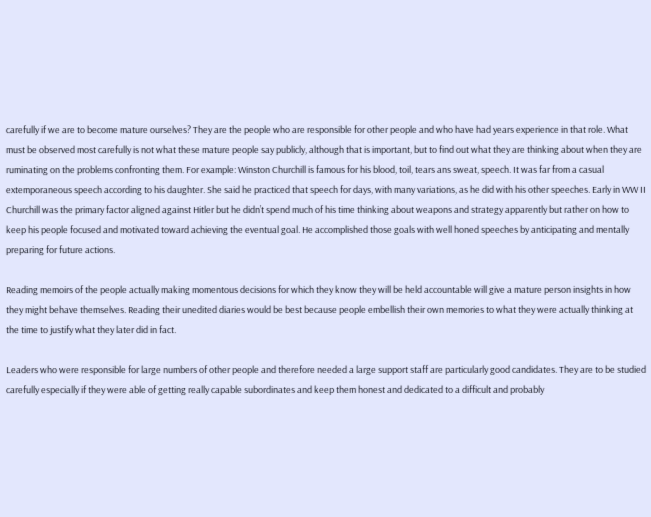carefully if we are to become mature ourselves? They are the people who are responsible for other people and who have had years experience in that role. What must be observed most carefully is not what these mature people say publicly, although that is important, but to find out what they are thinking about when they are ruminating on the problems confronting them. For example: Winston Churchill is famous for his blood, toil, tears ans sweat, speech. It was far from a casual extemporaneous speech according to his daughter. She said he practiced that speech for days, with many variations, as he did with his other speeches. Early in WW II Churchill was the primary factor aligned against Hitler but he didn’t spend much of his time thinking about weapons and strategy apparently but rather on how to keep his people focused and motivated toward achieving the eventual goal. He accomplished those goals with well honed speeches by anticipating and mentally preparing for future actions.

Reading memoirs of the people actually making momentous decisions for which they know they will be held accountable will give a mature person insights in how they might behave themselves. Reading their unedited diaries would be best because people embellish their own memories to what they were actually thinking at the time to justify what they later did in fact.

Leaders who were responsible for large numbers of other people and therefore needed a large support staff are particularly good candidates. They are to be studied carefully especially if they were able of getting really capable subordinates and keep them honest and dedicated to a difficult and probably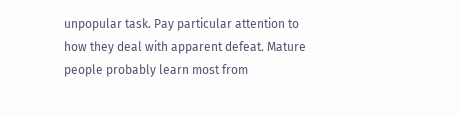unpopular task. Pay particular attention to how they deal with apparent defeat. Mature people probably learn most from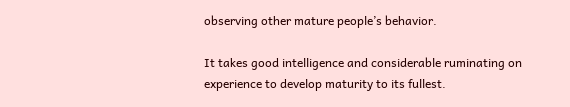observing other mature people’s behavior.

It takes good intelligence and considerable ruminating on experience to develop maturity to its fullest.